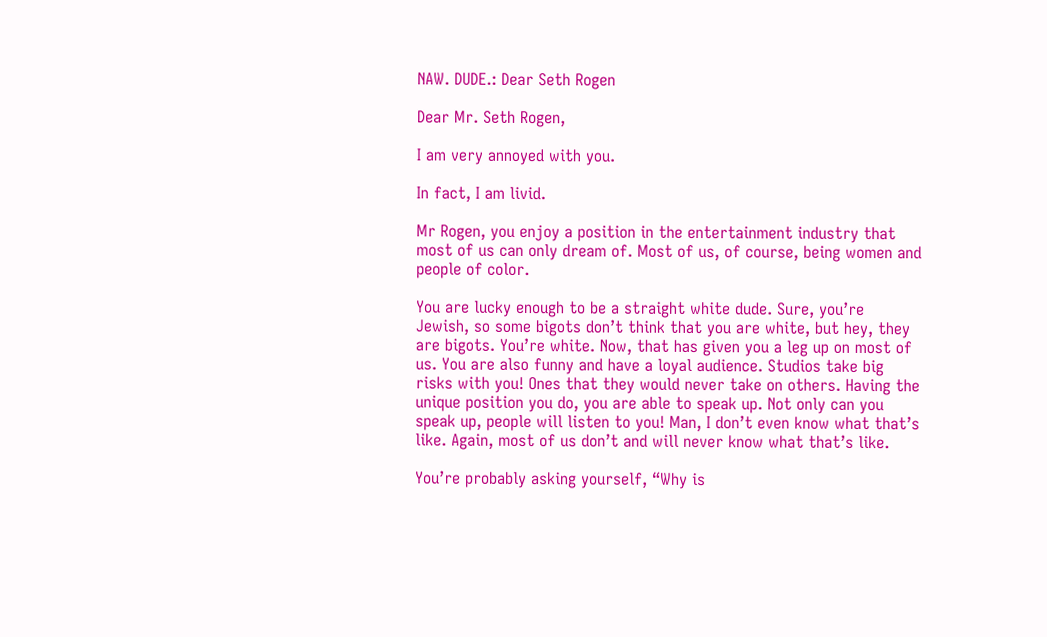NAW. DUDE.: Dear Seth Rogen

Dear Mr. Seth Rogen,

I am very annoyed with you.

In fact, I am livid.

Mr Rogen, you enjoy a position in the entertainment industry that most of us can only dream of. Most of us, of course, being women and people of color.

You are lucky enough to be a straight white dude. Sure, you’re Jewish, so some bigots don’t think that you are white, but hey, they are bigots. You’re white. Now, that has given you a leg up on most of us. You are also funny and have a loyal audience. Studios take big risks with you! Ones that they would never take on others. Having the unique position you do, you are able to speak up. Not only can you speak up, people will listen to you! Man, I don’t even know what that’s like. Again, most of us don’t and will never know what that’s like.

You’re probably asking yourself, “Why is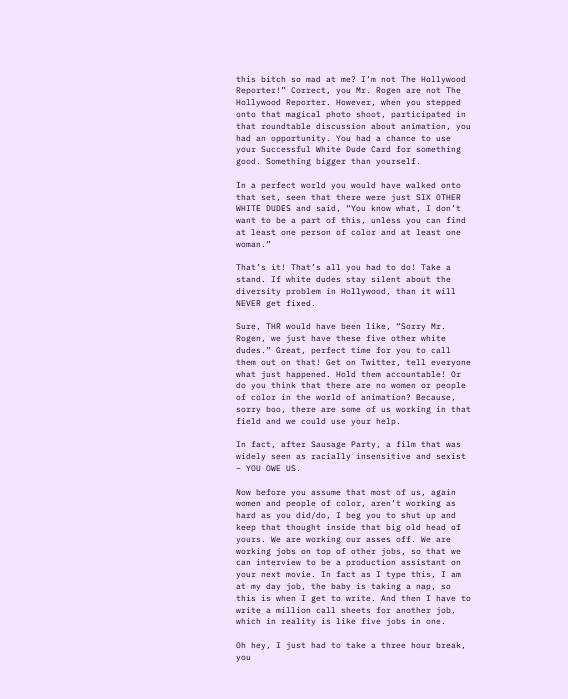this bitch so mad at me? I’m not The Hollywood Reporter!” Correct, you Mr. Rogen are not The Hollywood Reporter. However, when you stepped onto that magical photo shoot, participated in that roundtable discussion about animation, you had an opportunity. You had a chance to use your Successful White Dude Card for something good. Something bigger than yourself.

In a perfect world you would have walked onto that set, seen that there were just SIX OTHER WHITE DUDES and said, “You know what, I don’t want to be a part of this, unless you can find at least one person of color and at least one woman.”

That’s it! That’s all you had to do! Take a stand. If white dudes stay silent about the diversity problem in Hollywood, than it will NEVER get fixed.

Sure, THR would have been like, “Sorry Mr. Rogen, we just have these five other white dudes.” Great, perfect time for you to call them out on that! Get on Twitter, tell everyone what just happened. Hold them accountable! Or do you think that there are no women or people of color in the world of animation? Because, sorry boo, there are some of us working in that field and we could use your help.

In fact, after Sausage Party, a film that was widely seen as racially insensitive and sexist – YOU OWE US.

Now before you assume that most of us, again women and people of color, aren’t working as hard as you did/do, I beg you to shut up and keep that thought inside that big old head of yours. We are working our asses off. We are working jobs on top of other jobs, so that we can interview to be a production assistant on your next movie. In fact as I type this, I am at my day job, the baby is taking a nap, so this is when I get to write. And then I have to write a million call sheets for another job, which in reality is like five jobs in one.

Oh hey, I just had to take a three hour break, you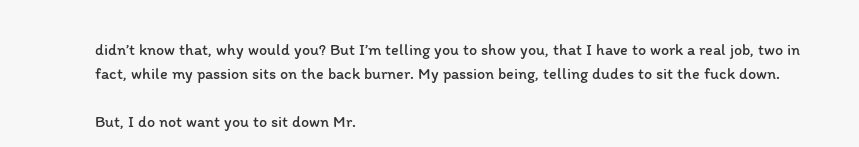didn’t know that, why would you? But I’m telling you to show you, that I have to work a real job, two in fact, while my passion sits on the back burner. My passion being, telling dudes to sit the fuck down.

But, I do not want you to sit down Mr.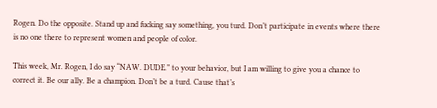Rogen. Do the opposite. Stand up and fucking say something, you turd. Don’t participate in events where there is no one there to represent women and people of color.

This week, Mr. Rogen, I do say “NAW. DUDE.” to your behavior, but I am willing to give you a chance to correct it. Be our ally. Be a champion. Don’t be a turd. Cause that’s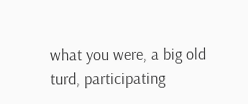what you were, a big old turd, participating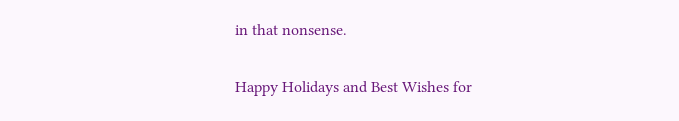in that nonsense.

Happy Holidays and Best Wishes for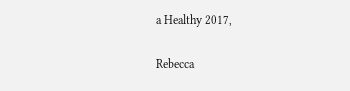a Healthy 2017,

Rebecca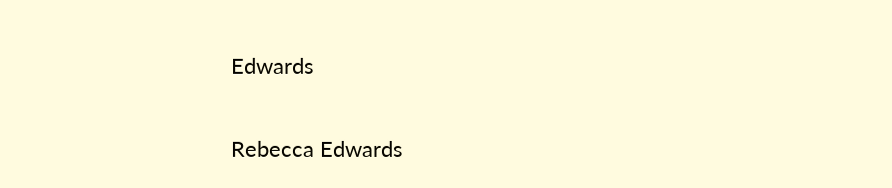Edwards

Rebecca Edwards